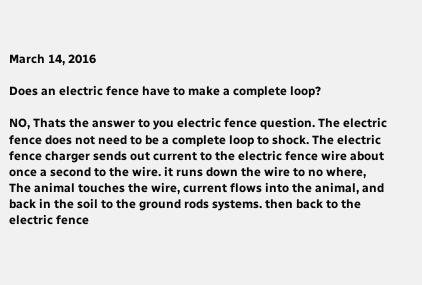March 14, 2016

Does an electric fence have to make a complete loop?

NO, Thats the answer to you electric fence question. The electric fence does not need to be a complete loop to shock. The electric fence charger sends out current to the electric fence wire about once a second to the wire. it runs down the wire to no where, The animal touches the wire, current flows into the animal, and back in the soil to the ground rods systems. then back to the electric fence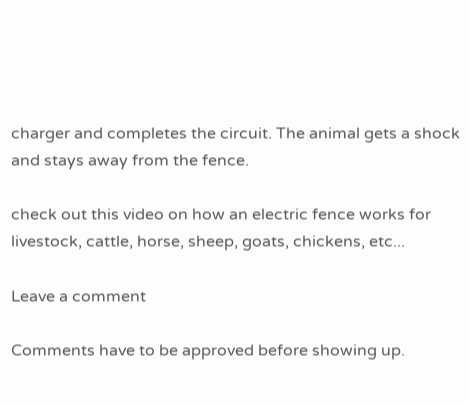charger and completes the circuit. The animal gets a shock and stays away from the fence.

check out this video on how an electric fence works for livestock, cattle, horse, sheep, goats, chickens, etc...

Leave a comment

Comments have to be approved before showing up.